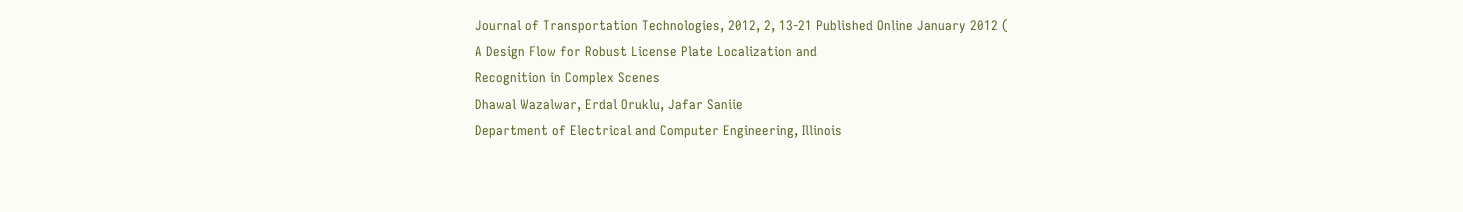Journal of Transportation Technologies, 2012, 2, 13-21 Published Online January 2012 (
A Design Flow for Robust License Plate Localization and
Recognition in Complex Scenes
Dhawal Wazalwar, Erdal Oruklu, Jafar Saniie
Department of Electrical and Computer Engineering, Illinois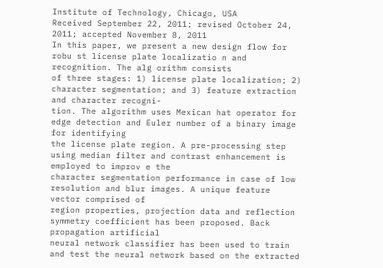Institute of Technology, Chicago, USA
Received September 22, 2011; revised October 24, 2011; accepted November 8, 2011
In this paper, we present a new design flow for robu st license plate localizatio n and recognition. The alg orithm consists
of three stages: 1) license plate localization; 2) character segmentation; and 3) feature extraction and character recogni-
tion. The algorithm uses Mexican hat operator for edge detection and Euler number of a binary image for identifying
the license plate region. A pre-processing step using median filter and contrast enhancement is employed to improv e the
character segmentation performance in case of low resolution and blur images. A unique feature vector comprised of
region properties, projection data and reflection symmetry coefficient has been proposed. Back propagation artificial
neural network classifier has been used to train and test the neural network based on the extracted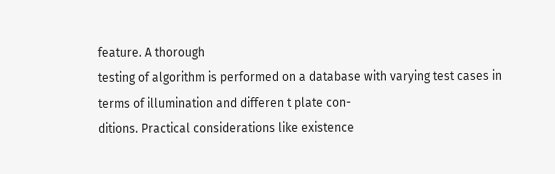feature. A thorough
testing of algorithm is performed on a database with varying test cases in terms of illumination and differen t plate con-
ditions. Practical considerations like existence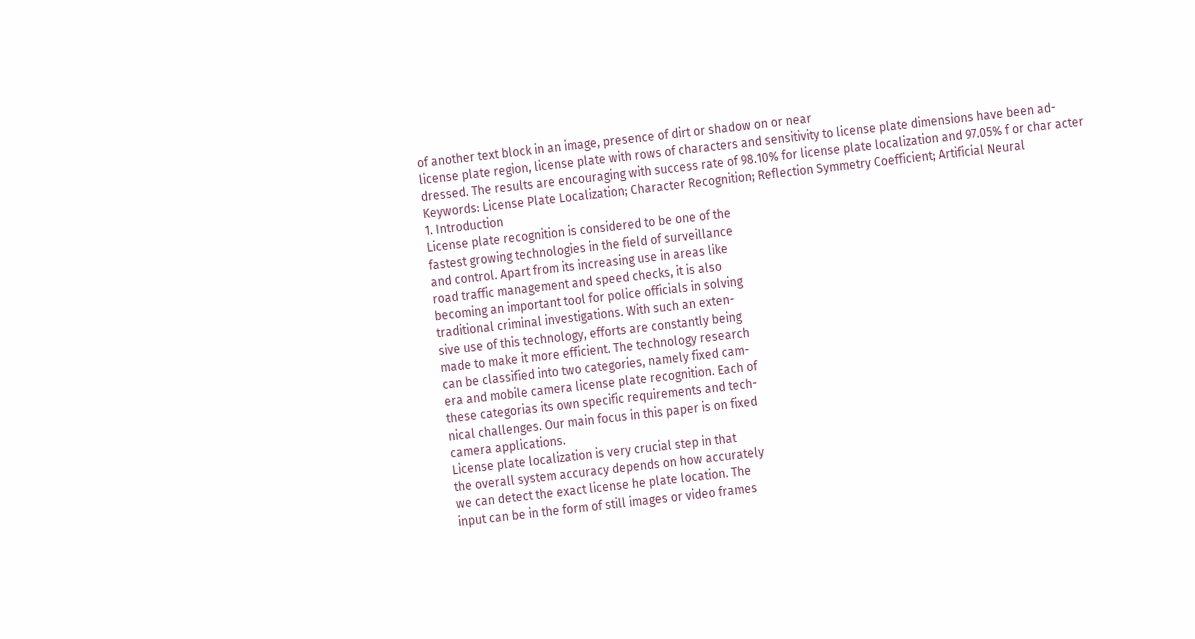of another text block in an image, presence of dirt or shadow on or near
license plate region, license plate with rows of characters and sensitivity to license plate dimensions have been ad-
dressed. The results are encouraging with success rate of 98.10% for license plate localization and 97.05% f or char acter
Keywords: License Plate Localization; Character Recognition; Reflection Symmetry Coefficient; Artificial Neural
1. Introduction
License plate recognition is considered to be one of the
fastest growing technologies in the field of surveillance
and control. Apart from its increasing use in areas like
road traffic management and speed checks, it is also
becoming an important tool for police officials in solving
traditional criminal investigations. With such an exten-
sive use of this technology, efforts are constantly being
made to make it more efficient. The technology research
can be classified into two categories, namely fixed cam-
era and mobile camera license plate recognition. Each of
these categorias its own specific requirements and tech-
nical challenges. Our main focus in this paper is on fixed
camera applications.
License plate localization is very crucial step in that
the overall system accuracy depends on how accurately
we can detect the exact license he plate location. The
input can be in the form of still images or video frames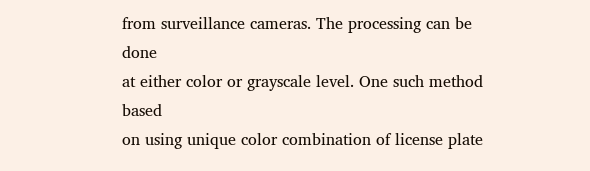from surveillance cameras. The processing can be done
at either color or grayscale level. One such method based
on using unique color combination of license plate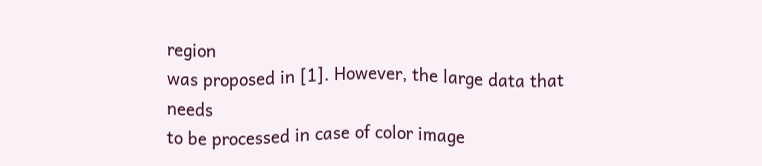region
was proposed in [1]. However, the large data that needs
to be processed in case of color image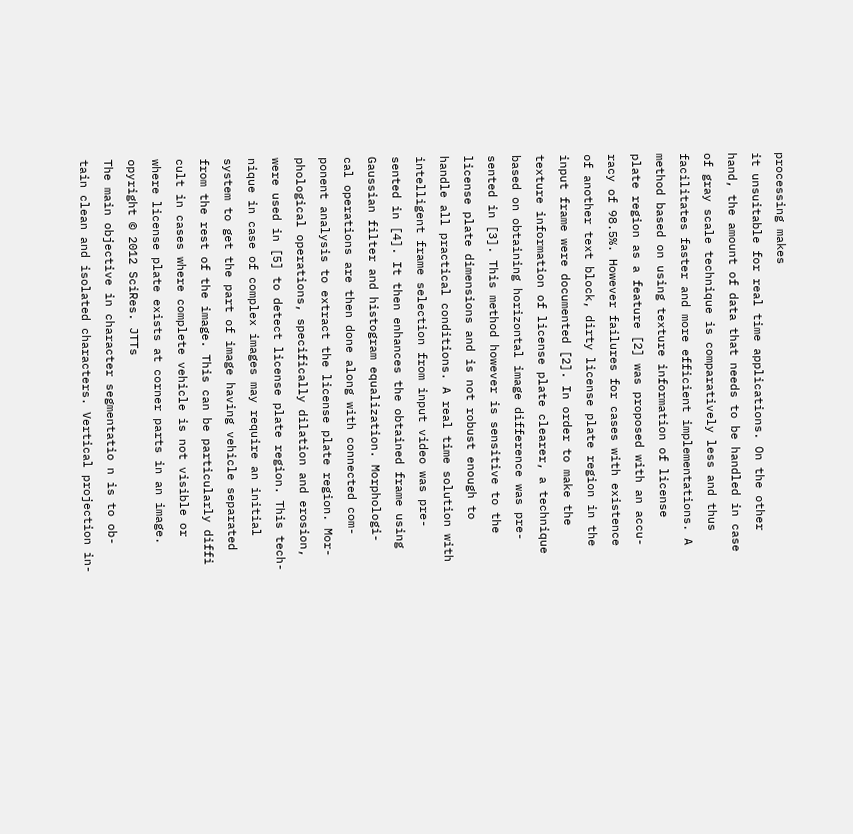processing makes
it unsuitable for real time applications. On the other
hand, the amount of data that needs to be handled in case
of gray scale technique is comparatively less and thus
facilitates faster and more efficient implementations. A
method based on using texture information of license
plate region as a feature [2] was proposed with an accu-
racy of 98.5%. However failures for cases with existence
of another text block, dirty license plate region in the
input frame were documented [2]. In order to make the
texture information of license plate clearer, a technique
based on obtaining horizontal image difference was pre-
sented in [3]. This method however is sensitive to the
license plate dimensions and is not robust enough to
handle all practical conditions. A real time solution with
intelligent frame selection from input video was pre-
sented in [4]. It then enhances the obtained frame using
Gaussian filter and histogram equalization. Morphologi-
cal operations are then done along with connected com-
ponent analysis to extract the license plate region. Mor-
phological operations, specifically dilation and erosion,
were used in [5] to detect license plate region. This tech-
nique in case of complex images may require an initial
system to get the part of image having vehicle separated
from the rest of the image. This can be particularly diffi
cult in cases where complete vehicle is not visible or
where license plate exists at corner parts in an image.
opyright © 2012 SciRes. JTTs
The main objective in character segmentatio n is to ob-
tain clean and isolated characters. Vertical projection in-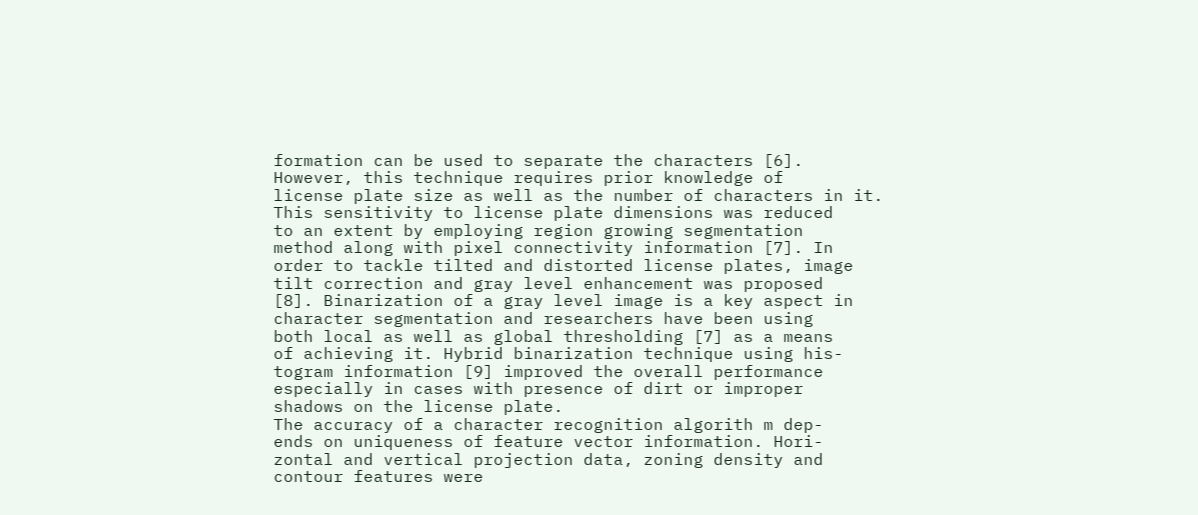formation can be used to separate the characters [6].
However, this technique requires prior knowledge of
license plate size as well as the number of characters in it.
This sensitivity to license plate dimensions was reduced
to an extent by employing region growing segmentation
method along with pixel connectivity information [7]. In
order to tackle tilted and distorted license plates, image
tilt correction and gray level enhancement was proposed
[8]. Binarization of a gray level image is a key aspect in
character segmentation and researchers have been using
both local as well as global thresholding [7] as a means
of achieving it. Hybrid binarization technique using his-
togram information [9] improved the overall performance
especially in cases with presence of dirt or improper
shadows on the license plate.
The accuracy of a character recognition algorith m dep-
ends on uniqueness of feature vector information. Hori-
zontal and vertical projection data, zoning density and
contour features were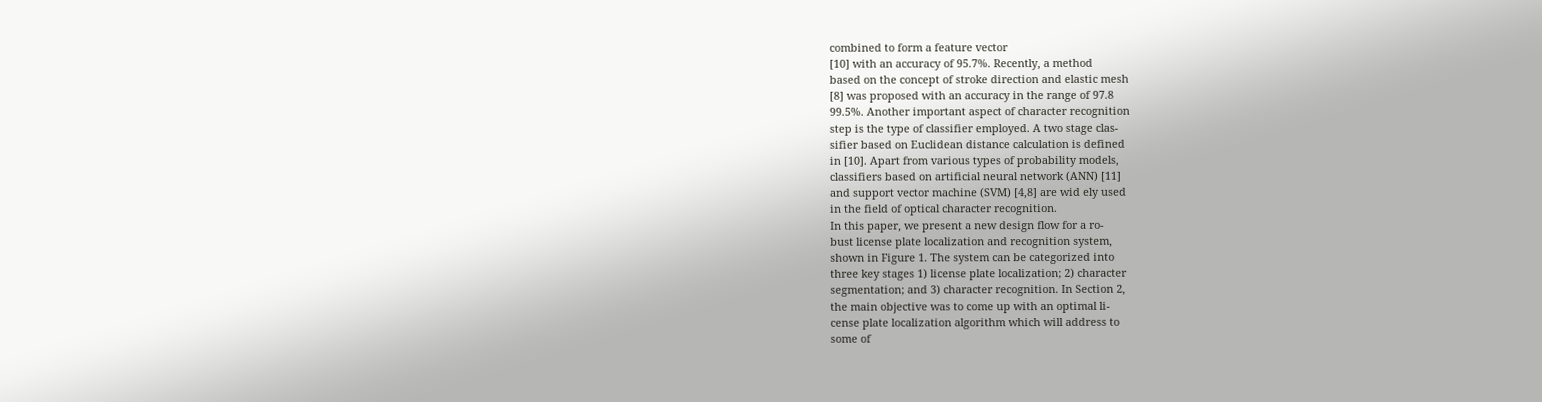combined to form a feature vector
[10] with an accuracy of 95.7%. Recently, a method
based on the concept of stroke direction and elastic mesh
[8] was proposed with an accuracy in the range of 97.8
99.5%. Another important aspect of character recognition
step is the type of classifier employed. A two stage clas-
sifier based on Euclidean distance calculation is defined
in [10]. Apart from various types of probability models,
classifiers based on artificial neural network (ANN) [11]
and support vector machine (SVM) [4,8] are wid ely used
in the field of optical character recognition.
In this paper, we present a new design flow for a ro-
bust license plate localization and recognition system,
shown in Figure 1. The system can be categorized into
three key stages 1) license plate localization; 2) character
segmentation; and 3) character recognition. In Section 2,
the main objective was to come up with an optimal li-
cense plate localization algorithm which will address to
some of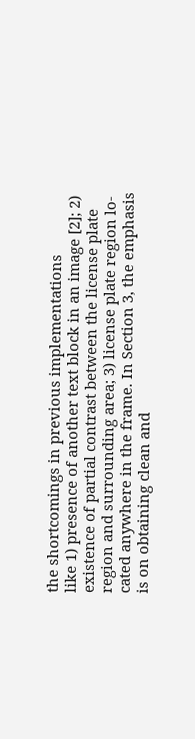the shortcomings in previous implementations
like 1) presence of another text block in an image [2]; 2)
existence of partial contrast between the license plate
region and surrounding area; 3) license plate region lo-
cated anywhere in the frame. In Section 3, the emphasis
is on obtaining clean and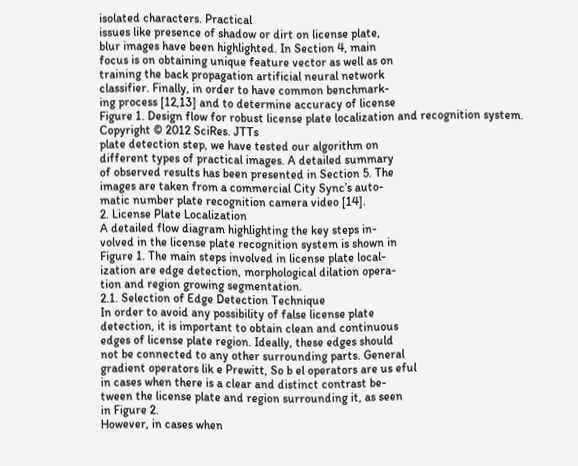isolated characters. Practical
issues like presence of shadow or dirt on license plate,
blur images have been highlighted. In Section 4, main
focus is on obtaining unique feature vector as well as on
training the back propagation artificial neural network
classifier. Finally, in order to have common benchmark-
ing process [12,13] and to determine accuracy of license
Figure 1. Design flow for robust license plate localization and recognition system.
Copyright © 2012 SciRes. JTTs
plate detection step, we have tested our algorithm on
different types of practical images. A detailed summary
of observed results has been presented in Section 5. The
images are taken from a commercial City Sync’s auto-
matic number plate recognition camera video [14].
2. License Plate Localization
A detailed flow diagram highlighting the key steps in-
volved in the license plate recognition system is shown in
Figure 1. The main steps involved in license plate local-
ization are edge detection, morphological dilation opera-
tion and region growing segmentation.
2.1. Selection of Edge Detection Technique
In order to avoid any possibility of false license plate
detection, it is important to obtain clean and continuous
edges of license plate region. Ideally, these edges should
not be connected to any other surrounding parts. General
gradient operators lik e Prewitt, So b el operators are us eful
in cases when there is a clear and distinct contrast be-
tween the license plate and region surrounding it, as seen
in Figure 2.
However, in cases when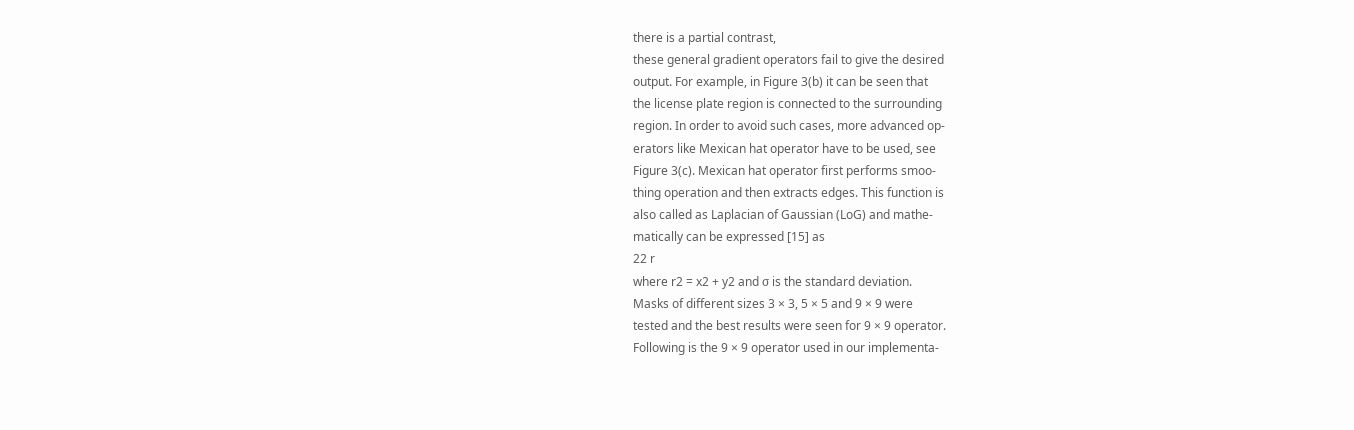there is a partial contrast,
these general gradient operators fail to give the desired
output. For example, in Figure 3(b) it can be seen that
the license plate region is connected to the surrounding
region. In order to avoid such cases, more advanced op-
erators like Mexican hat operator have to be used, see
Figure 3(c). Mexican hat operator first performs smoo-
thing operation and then extracts edges. This function is
also called as Laplacian of Gaussian (LoG) and mathe-
matically can be expressed [15] as
22 r
where r2 = x2 + y2 and σ is the standard deviation.
Masks of different sizes 3 × 3, 5 × 5 and 9 × 9 were
tested and the best results were seen for 9 × 9 operator.
Following is the 9 × 9 operator used in our implementa-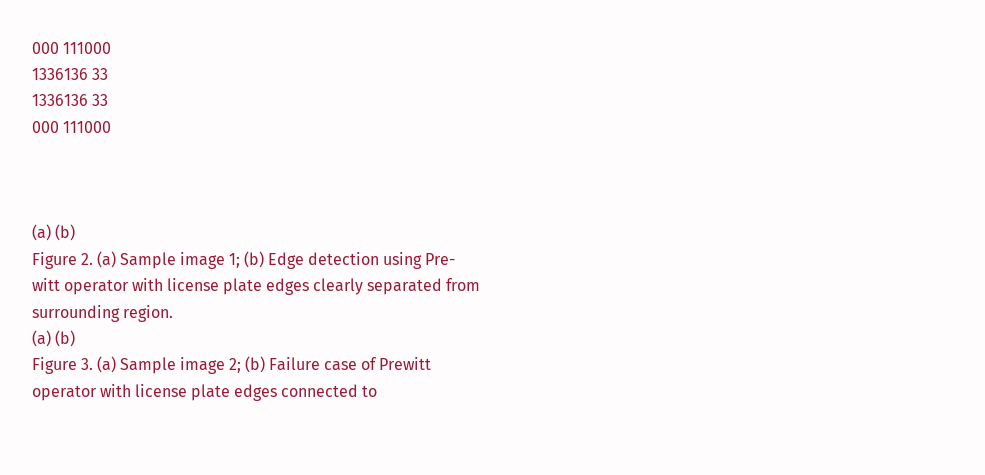000 111000
1336136 33
1336136 33
000 111000



(a) (b)
Figure 2. (a) Sample image 1; (b) Edge detection using Pre-
witt operator with license plate edges clearly separated from
surrounding region.
(a) (b)
Figure 3. (a) Sample image 2; (b) Failure case of Prewitt
operator with license plate edges connected to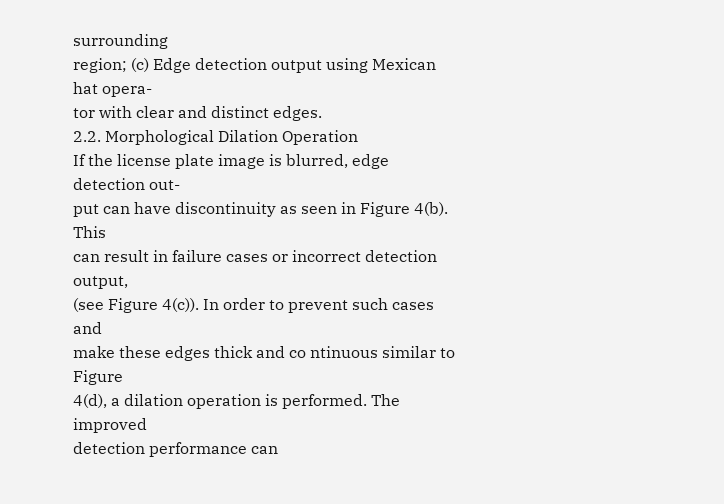surrounding
region; (c) Edge detection output using Mexican hat opera-
tor with clear and distinct edges.
2.2. Morphological Dilation Operation
If the license plate image is blurred, edge detection out-
put can have discontinuity as seen in Figure 4(b). This
can result in failure cases or incorrect detection output,
(see Figure 4(c)). In order to prevent such cases and
make these edges thick and co ntinuous similar to Figure
4(d), a dilation operation is performed. The improved
detection performance can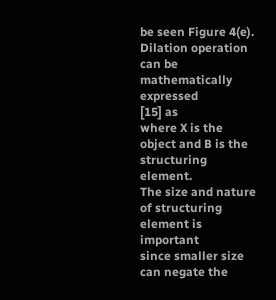be seen Figure 4(e).
Dilation operation can be mathematically expressed
[15] as
where X is the object and B is the structuring element.
The size and nature of structuring element is important
since smaller size can negate the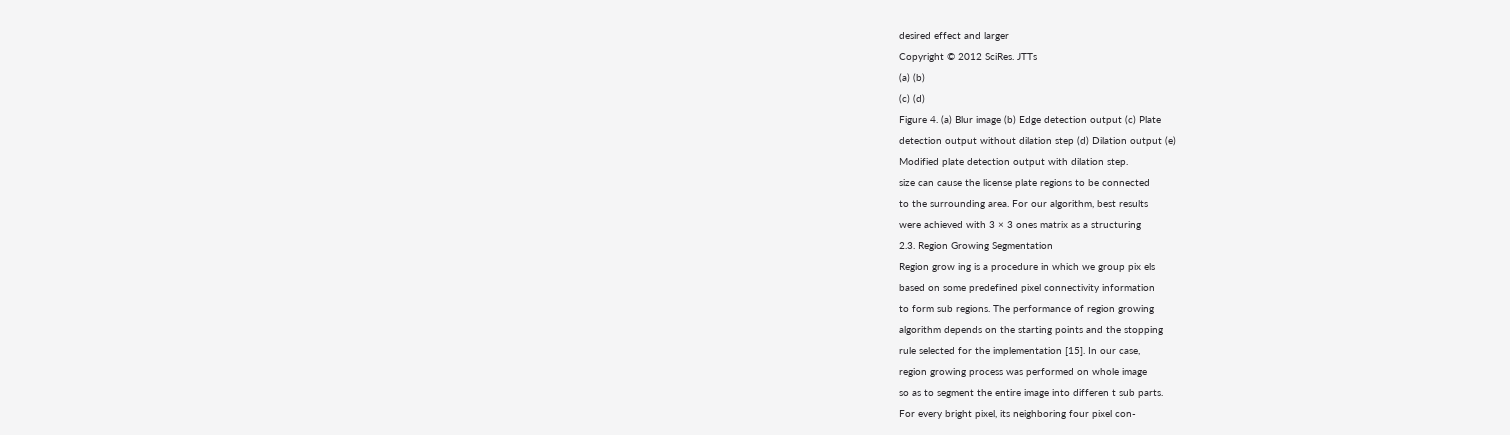desired effect and larger
Copyright © 2012 SciRes. JTTs
(a) (b)
(c) (d)
Figure 4. (a) Blur image (b) Edge detection output (c) Plate
detection output without dilation step (d) Dilation output (e)
Modified plate detection output with dilation step.
size can cause the license plate regions to be connected
to the surrounding area. For our algorithm, best results
were achieved with 3 × 3 ones matrix as a structuring
2.3. Region Growing Segmentation
Region grow ing is a procedure in which we group pix els
based on some predefined pixel connectivity information
to form sub regions. The performance of region growing
algorithm depends on the starting points and the stopping
rule selected for the implementation [15]. In our case,
region growing process was performed on whole image
so as to segment the entire image into differen t sub parts.
For every bright pixel, its neighboring four pixel con-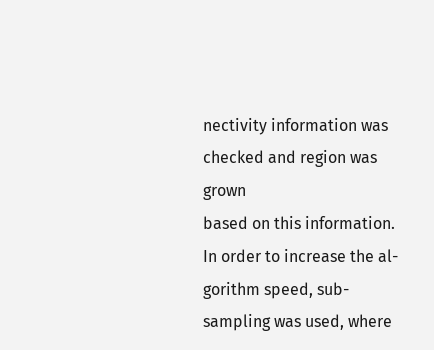nectivity information was checked and region was grown
based on this information. In order to increase the al-
gorithm speed, sub-sampling was used, where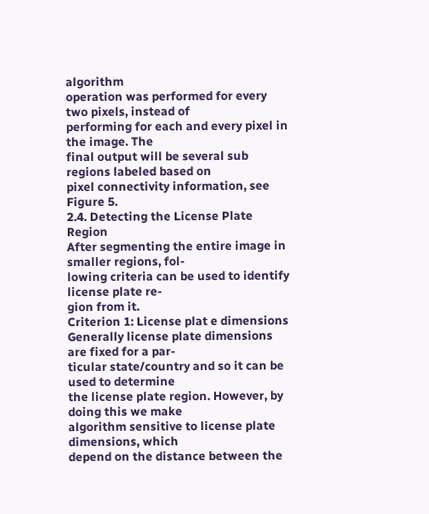algorithm
operation was performed for every two pixels, instead of
performing for each and every pixel in the image. The
final output will be several sub regions labeled based on
pixel connectivity information, see Figure 5.
2.4. Detecting the License Plate Region
After segmenting the entire image in smaller regions, fol-
lowing criteria can be used to identify license plate re-
gion from it.
Criterion 1: License plat e dimensions
Generally license plate dimensions are fixed for a par-
ticular state/country and so it can be used to determine
the license plate region. However, by doing this we make
algorithm sensitive to license plate dimensions, which
depend on the distance between the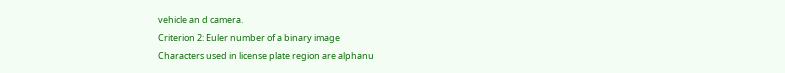vehicle an d camera.
Criterion 2: Euler number of a binary image
Characters used in license plate region are alphanu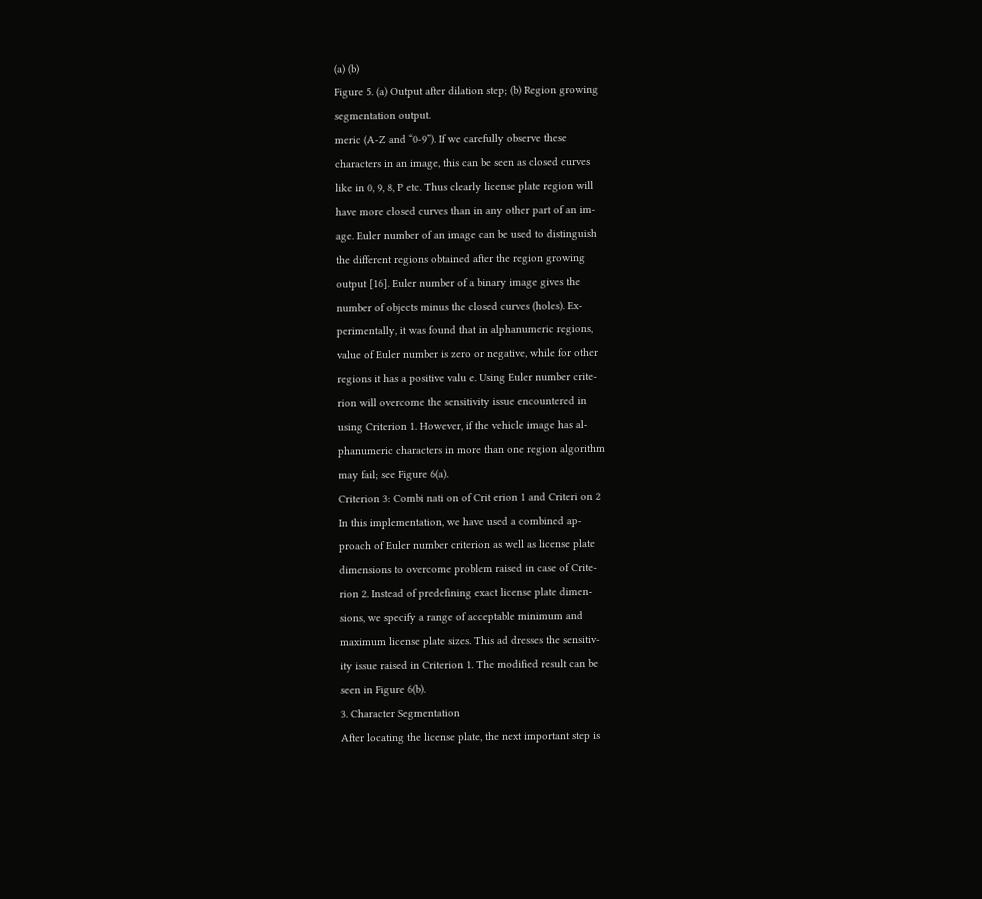(a) (b)
Figure 5. (a) Output after dilation step; (b) Region growing
segmentation output.
meric (A-Z and “0-9”). If we carefully observe these
characters in an image, this can be seen as closed curves
like in 0, 9, 8, P etc. Thus clearly license plate region will
have more closed curves than in any other part of an im-
age. Euler number of an image can be used to distinguish
the different regions obtained after the region growing
output [16]. Euler number of a binary image gives the
number of objects minus the closed curves (holes). Ex-
perimentally, it was found that in alphanumeric regions,
value of Euler number is zero or negative, while for other
regions it has a positive valu e. Using Euler number crite-
rion will overcome the sensitivity issue encountered in
using Criterion 1. However, if the vehicle image has al-
phanumeric characters in more than one region algorithm
may fail; see Figure 6(a).
Criterion 3: Combi nati on of Crit erion 1 and Criteri on 2
In this implementation, we have used a combined ap-
proach of Euler number criterion as well as license plate
dimensions to overcome problem raised in case of Crite-
rion 2. Instead of predefining exact license plate dimen-
sions, we specify a range of acceptable minimum and
maximum license plate sizes. This ad dresses the sensitiv-
ity issue raised in Criterion 1. The modified result can be
seen in Figure 6(b).
3. Character Segmentation
After locating the license plate, the next important step is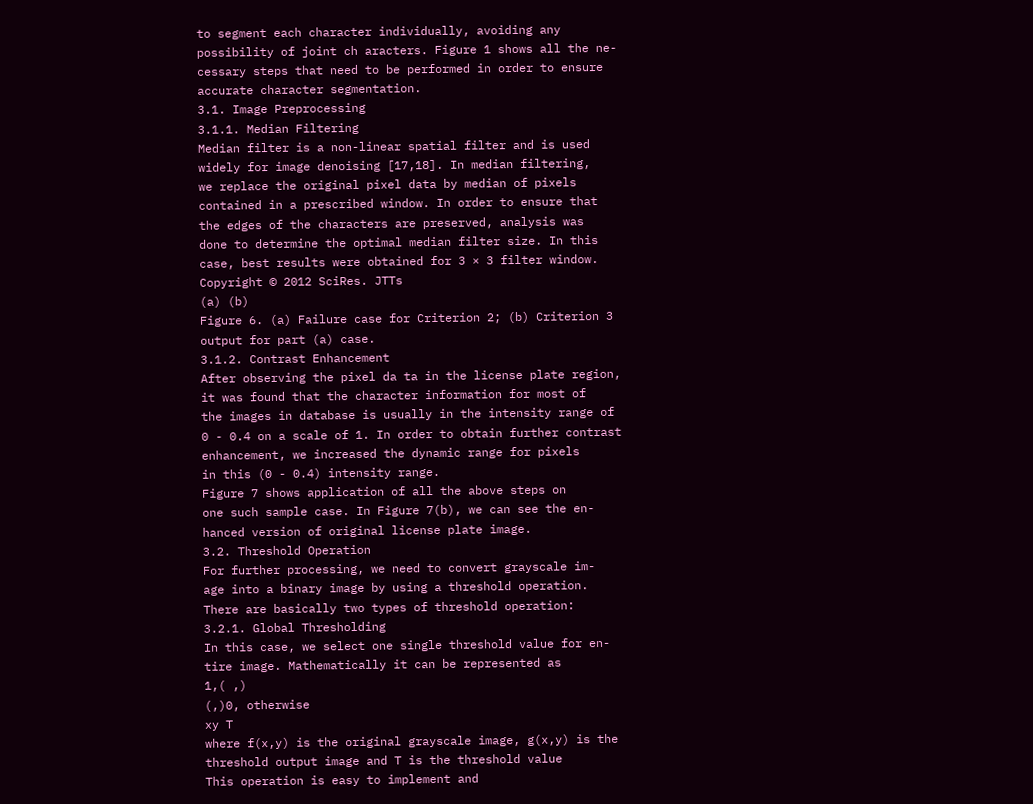to segment each character individually, avoiding any
possibility of joint ch aracters. Figure 1 shows all the ne-
cessary steps that need to be performed in order to ensure
accurate character segmentation.
3.1. Image Preprocessing
3.1.1. Median Filtering
Median filter is a non-linear spatial filter and is used
widely for image denoising [17,18]. In median filtering,
we replace the original pixel data by median of pixels
contained in a prescribed window. In order to ensure that
the edges of the characters are preserved, analysis was
done to determine the optimal median filter size. In this
case, best results were obtained for 3 × 3 filter window.
Copyright © 2012 SciRes. JTTs
(a) (b)
Figure 6. (a) Failure case for Criterion 2; (b) Criterion 3
output for part (a) case.
3.1.2. Contrast Enhancement
After observing the pixel da ta in the license plate region,
it was found that the character information for most of
the images in database is usually in the intensity range of
0 - 0.4 on a scale of 1. In order to obtain further contrast
enhancement, we increased the dynamic range for pixels
in this (0 - 0.4) intensity range.
Figure 7 shows application of all the above steps on
one such sample case. In Figure 7(b), we can see the en-
hanced version of original license plate image.
3.2. Threshold Operation
For further processing, we need to convert grayscale im-
age into a binary image by using a threshold operation.
There are basically two types of threshold operation:
3.2.1. Global Thresholding
In this case, we select one single threshold value for en-
tire image. Mathematically it can be represented as
1,( ,)
(,)0, otherwise
xy T
where f(x,y) is the original grayscale image, g(x,y) is the
threshold output image and T is the threshold value
This operation is easy to implement and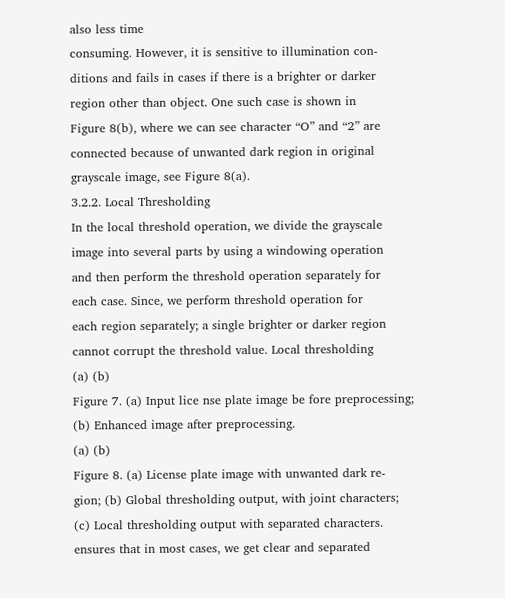also less time
consuming. However, it is sensitive to illumination con-
ditions and fails in cases if there is a brighter or darker
region other than object. One such case is shown in
Figure 8(b), where we can see character “O” and “2” are
connected because of unwanted dark region in original
grayscale image, see Figure 8(a).
3.2.2. Local Thresholding
In the local threshold operation, we divide the grayscale
image into several parts by using a windowing operation
and then perform the threshold operation separately for
each case. Since, we perform threshold operation for
each region separately; a single brighter or darker region
cannot corrupt the threshold value. Local thresholding
(a) (b)
Figure 7. (a) Input lice nse plate image be fore preprocessing;
(b) Enhanced image after preprocessing.
(a) (b)
Figure 8. (a) License plate image with unwanted dark re-
gion; (b) Global thresholding output, with joint characters;
(c) Local thresholding output with separated characters.
ensures that in most cases, we get clear and separated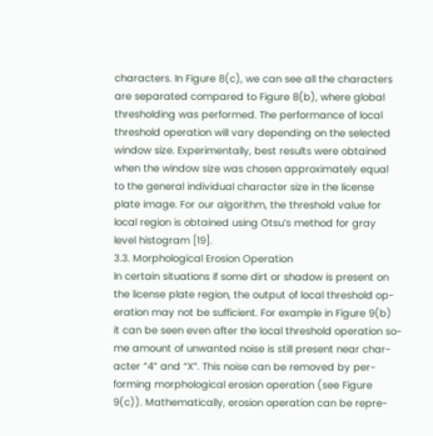characters. In Figure 8(c), we can see all the characters
are separated compared to Figure 8(b), where global
thresholding was performed. The performance of local
threshold operation will vary depending on the selected
window size. Experimentally, best results were obtained
when the window size was chosen approximately equal
to the general individual character size in the license
plate image. For our algorithm, the threshold value for
local region is obtained using Otsu’s method for gray
level histogram [19].
3.3. Morphological Erosion Operation
In certain situations if some dirt or shadow is present on
the license plate region, the output of local threshold op-
eration may not be sufficient. For example in Figure 9(b)
it can be seen even after the local threshold operation so-
me amount of unwanted noise is still present near char-
acter “4” and “X”. This noise can be removed by per-
forming morphological erosion operation (see Figure
9(c)). Mathematically, erosion operation can be repre-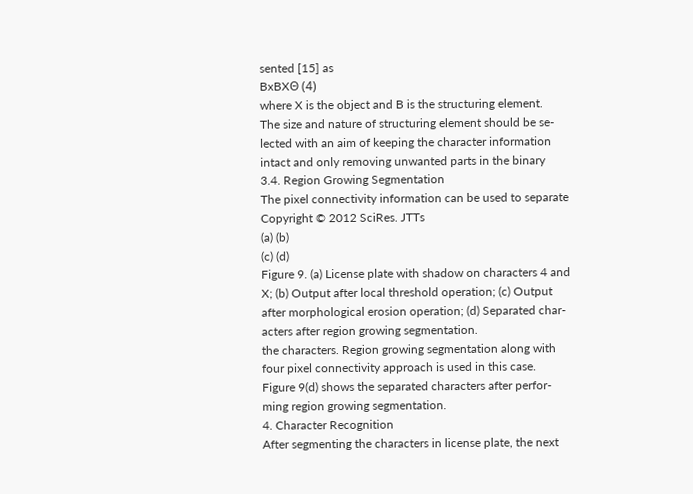sented [15] as
BxBXΘ (4)
where X is the object and B is the structuring element.
The size and nature of structuring element should be se-
lected with an aim of keeping the character information
intact and only removing unwanted parts in the binary
3.4. Region Growing Segmentation
The pixel connectivity information can be used to separate
Copyright © 2012 SciRes. JTTs
(a) (b)
(c) (d)
Figure 9. (a) License plate with shadow on characters 4 and
X; (b) Output after local threshold operation; (c) Output
after morphological erosion operation; (d) Separated char-
acters after region growing segmentation.
the characters. Region growing segmentation along with
four pixel connectivity approach is used in this case.
Figure 9(d) shows the separated characters after perfor-
ming region growing segmentation.
4. Character Recognition
After segmenting the characters in license plate, the next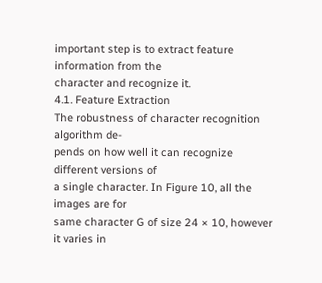important step is to extract feature information from the
character and recognize it.
4.1. Feature Extraction
The robustness of character recognition algorithm de-
pends on how well it can recognize different versions of
a single character. In Figure 10, all the images are for
same character G of size 24 × 10, however it varies in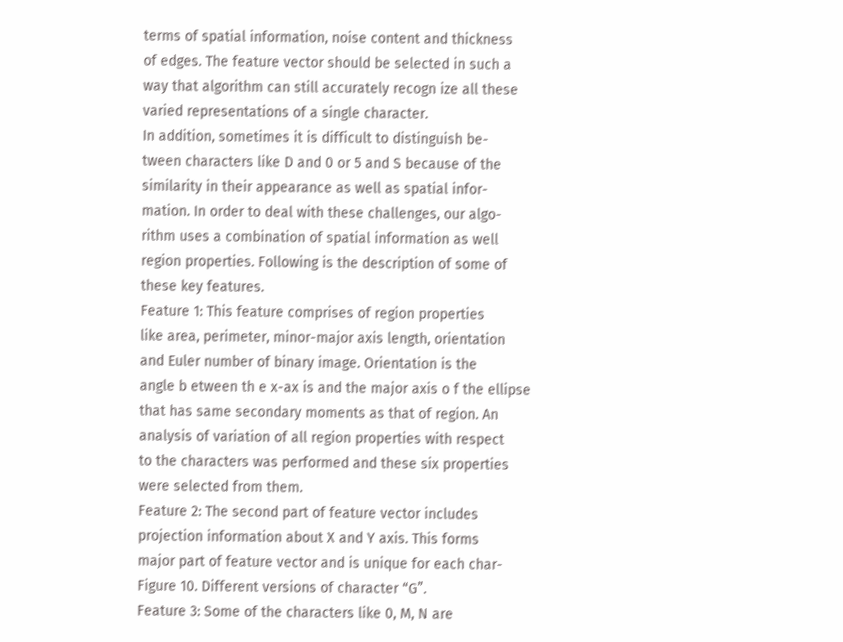terms of spatial information, noise content and thickness
of edges. The feature vector should be selected in such a
way that algorithm can still accurately recogn ize all these
varied representations of a single character.
In addition, sometimes it is difficult to distinguish be-
tween characters like D and 0 or 5 and S because of the
similarity in their appearance as well as spatial infor-
mation. In order to deal with these challenges, our algo-
rithm uses a combination of spatial information as well
region properties. Following is the description of some of
these key features.
Feature 1: This feature comprises of region properties
like area, perimeter, minor-major axis length, orientation
and Euler number of binary image. Orientation is the
angle b etween th e x-ax is and the major axis o f the ellipse
that has same secondary moments as that of region. An
analysis of variation of all region properties with respect
to the characters was performed and these six properties
were selected from them.
Feature 2: The second part of feature vector includes
projection information about X and Y axis. This forms
major part of feature vector and is unique for each char-
Figure 10. Different versions of character “G”.
Feature 3: Some of the characters like 0, M, N are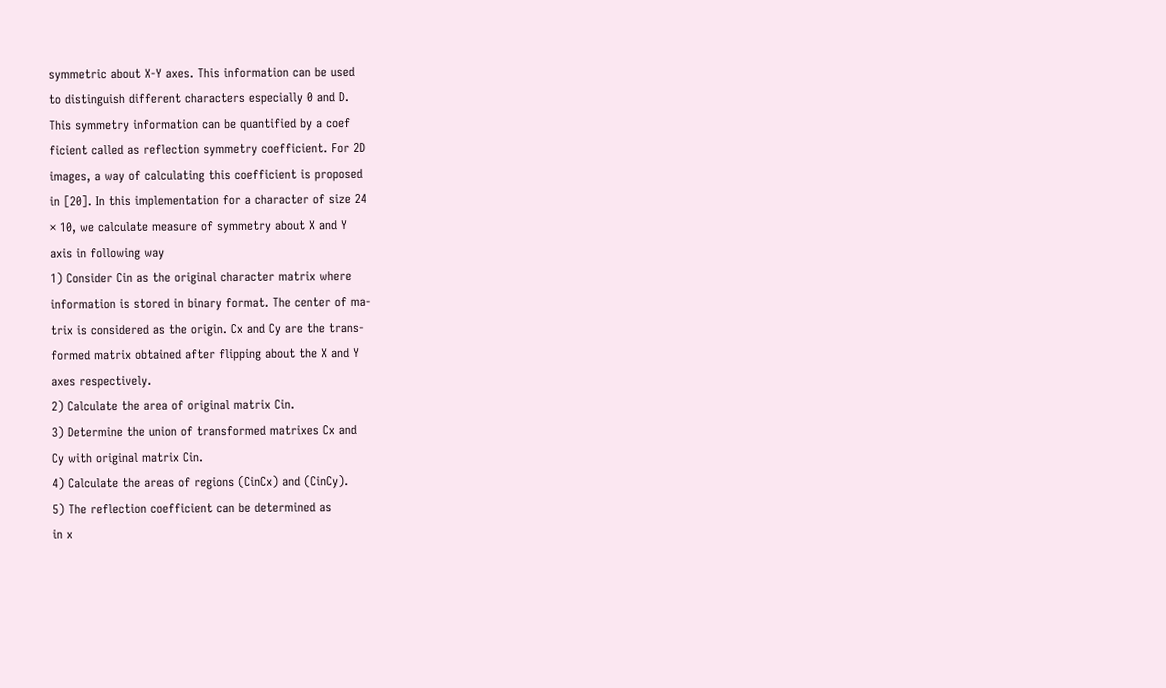symmetric about X-Y axes. This information can be used
to distinguish different characters especially 0 and D.
This symmetry information can be quantified by a coef
ficient called as reflection symmetry coefficient. For 2D
images, a way of calculating this coefficient is proposed
in [20]. In this implementation for a character of size 24
× 10, we calculate measure of symmetry about X and Y
axis in following way
1) Consider Cin as the original character matrix where
information is stored in binary format. The center of ma-
trix is considered as the origin. Cx and Cy are the trans-
formed matrix obtained after flipping about the X and Y
axes respectively.
2) Calculate the area of original matrix Cin.
3) Determine the union of transformed matrixes Cx and
Cy with original matrix Cin.
4) Calculate the areas of regions (CinCx) and (CinCy).
5) The reflection coefficient can be determined as
in x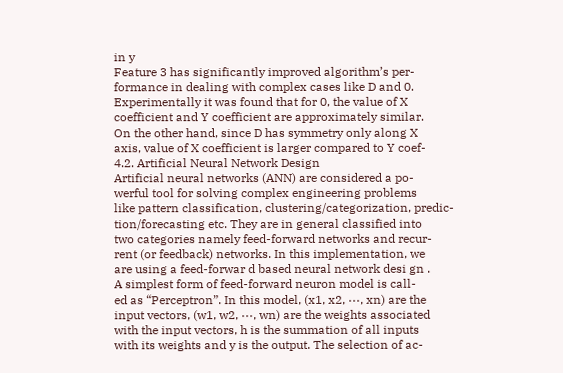in y
Feature 3 has significantly improved algorithm’s per-
formance in dealing with complex cases like D and 0.
Experimentally it was found that for 0, the value of X
coefficient and Y coefficient are approximately similar.
On the other hand, since D has symmetry only along X
axis, value of X coefficient is larger compared to Y coef-
4.2. Artificial Neural Network Design
Artificial neural networks (ANN) are considered a po-
werful tool for solving complex engineering problems
like pattern classification, clustering/categorization, predic-
tion/forecasting etc. They are in general classified into
two categories namely feed-forward networks and recur-
rent (or feedback) networks. In this implementation, we
are using a feed-forwar d based neural network desi gn .
A simplest form of feed-forward neuron model is call-
ed as “Perceptron”. In this model, (x1, x2, ···, xn) are the
input vectors, (w1, w2, ···, wn) are the weights associated
with the input vectors, h is the summation of all inputs
with its weights and y is the output. The selection of ac-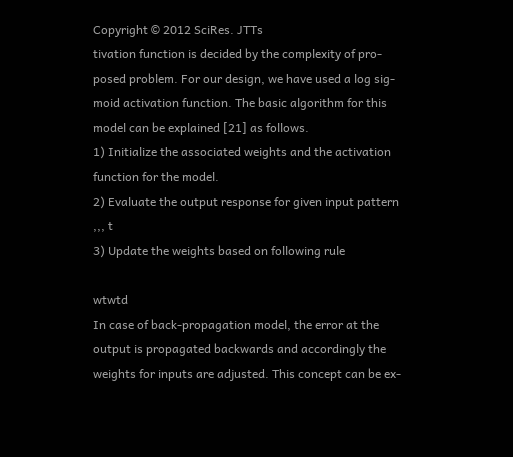Copyright © 2012 SciRes. JTTs
tivation function is decided by the complexity of pro-
posed problem. For our design, we have used a log sig-
moid activation function. The basic algorithm for this
model can be explained [21] as follows.
1) Initialize the associated weights and the activation
function for the model.
2) Evaluate the output response for given input pattern
,,, t
3) Update the weights based on following rule

wtwtd
In case of back-propagation model, the error at the
output is propagated backwards and accordingly the
weights for inputs are adjusted. This concept can be ex-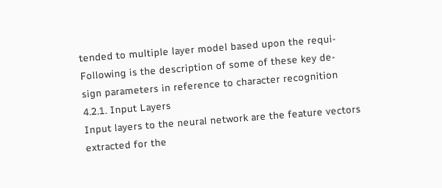tended to multiple layer model based upon the requi-
Following is the description of some of these key de-
sign parameters in reference to character recognition
4.2.1. Input Layers
Input layers to the neural network are the feature vectors
extracted for the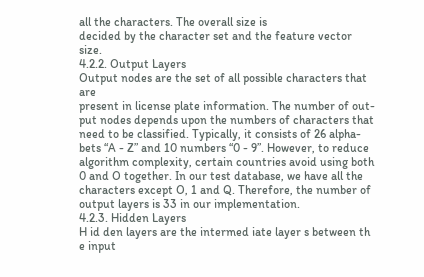all the characters. The overall size is
decided by the character set and the feature vector size.
4.2.2. Output Layers
Output nodes are the set of all possible characters that are
present in license plate information. The number of out-
put nodes depends upon the numbers of characters that
need to be classified. Typically, it consists of 26 alpha-
bets “A - Z” and 10 numbers “0 - 9”. However, to reduce
algorithm complexity, certain countries avoid using both
0 and O together. In our test database, we have all the
characters except O, 1 and Q. Therefore, the number of
output layers is 33 in our implementation.
4.2.3. Hidden Layers
H id den layers are the intermed iate layer s between th e input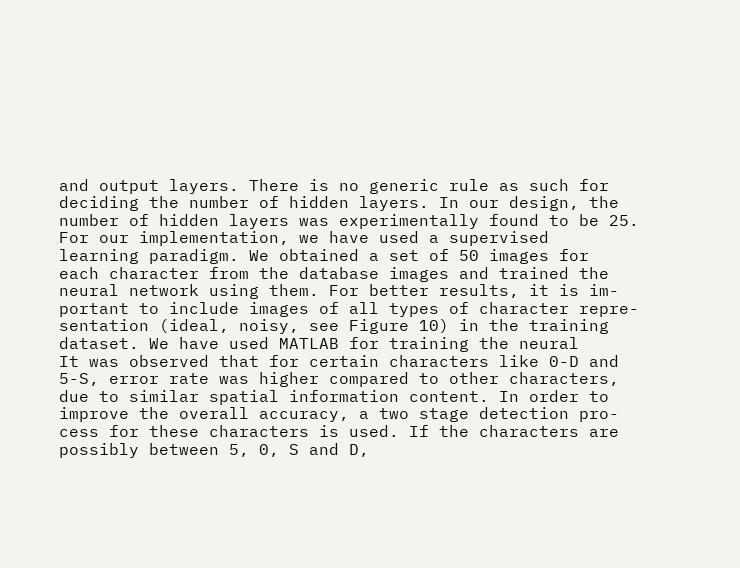and output layers. There is no generic rule as such for
deciding the number of hidden layers. In our design, the
number of hidden layers was experimentally found to be 25.
For our implementation, we have used a supervised
learning paradigm. We obtained a set of 50 images for
each character from the database images and trained the
neural network using them. For better results, it is im-
portant to include images of all types of character repre-
sentation (ideal, noisy, see Figure 10) in the training
dataset. We have used MATLAB for training the neural
It was observed that for certain characters like 0-D and
5-S, error rate was higher compared to other characters,
due to similar spatial information content. In order to
improve the overall accuracy, a two stage detection pro-
cess for these characters is used. If the characters are
possibly between 5, 0, S and D,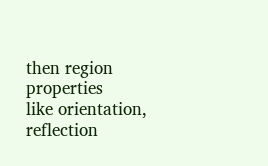then region properties
like orientation, reflection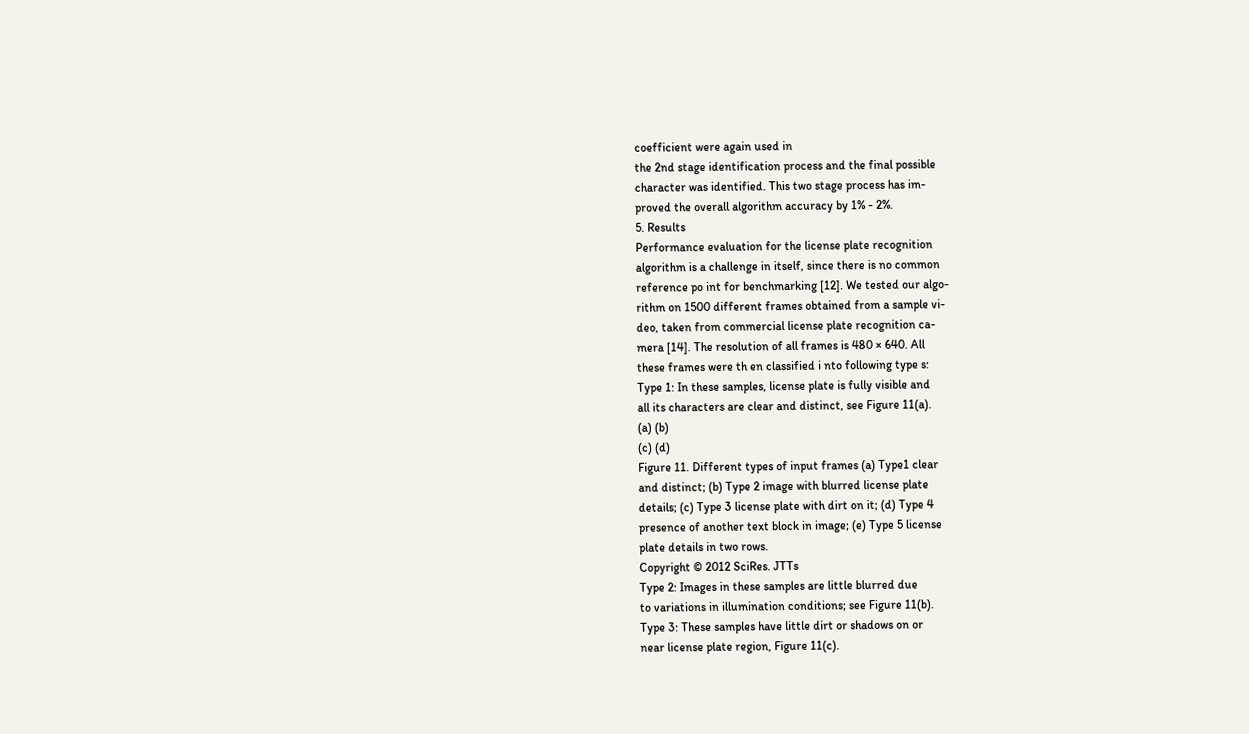coefficient were again used in
the 2nd stage identification process and the final possible
character was identified. This two stage process has im-
proved the overall algorithm accuracy by 1% - 2%.
5. Results
Performance evaluation for the license plate recognition
algorithm is a challenge in itself, since there is no common
reference po int for benchmarking [12]. We tested our algo-
rithm on 1500 different frames obtained from a sample vi-
deo, taken from commercial license plate recognition ca-
mera [14]. The resolution of all frames is 480 × 640. All
these frames were th en classified i nto following type s:
Type 1: In these samples, license plate is fully visible and
all its characters are clear and distinct, see Figure 11(a).
(a) (b)
(c) (d)
Figure 11. Different types of input frames (a) Type1 clear
and distinct; (b) Type 2 image with blurred license plate
details; (c) Type 3 license plate with dirt on it; (d) Type 4
presence of another text block in image; (e) Type 5 license
plate details in two rows.
Copyright © 2012 SciRes. JTTs
Type 2: Images in these samples are little blurred due
to variations in illumination conditions; see Figure 11(b).
Type 3: These samples have little dirt or shadows on or
near license plate region, Figure 11(c).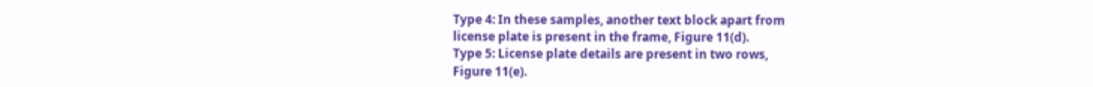Type 4: In these samples, another text block apart from
license plate is present in the frame, Figure 11(d).
Type 5: License plate details are present in two rows,
Figure 11(e).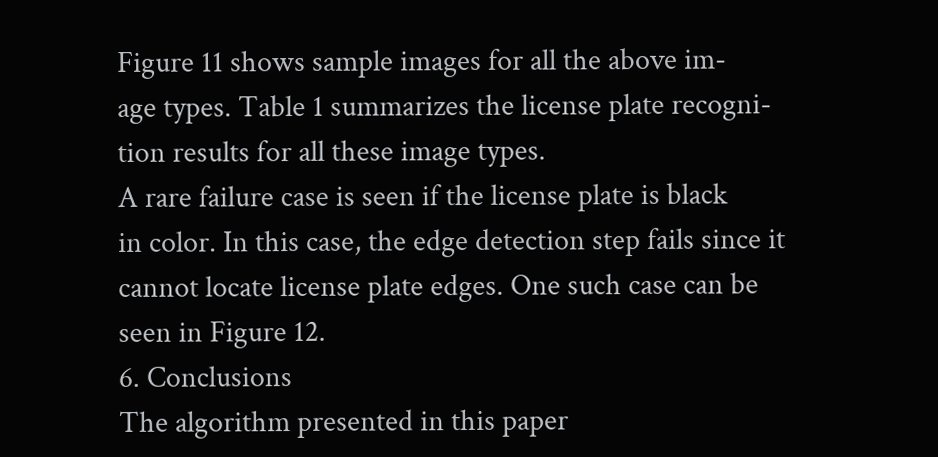Figure 11 shows sample images for all the above im-
age types. Table 1 summarizes the license plate recogni-
tion results for all these image types.
A rare failure case is seen if the license plate is black
in color. In this case, the edge detection step fails since it
cannot locate license plate edges. One such case can be
seen in Figure 12.
6. Conclusions
The algorithm presented in this paper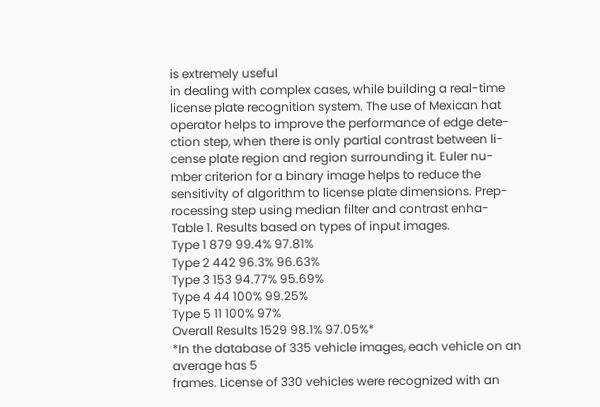is extremely useful
in dealing with complex cases, while building a real-time
license plate recognition system. The use of Mexican hat
operator helps to improve the performance of edge dete-
ction step, when there is only partial contrast between li-
cense plate region and region surrounding it. Euler nu-
mber criterion for a binary image helps to reduce the
sensitivity of algorithm to license plate dimensions. Prep-
rocessing step using median filter and contrast enha-
Table 1. Results based on types of input images.
Type 1 879 99.4% 97.81%
Type 2 442 96.3% 96.63%
Type 3 153 94.77% 95.69%
Type 4 44 100% 99.25%
Type 5 11 100% 97%
Overall Results 1529 98.1% 97.05%*
*In the database of 335 vehicle images, each vehicle on an average has 5
frames. License of 330 vehicles were recognized with an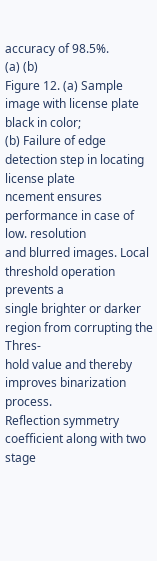accuracy of 98.5%.
(a) (b)
Figure 12. (a) Sample image with license plate black in color;
(b) Failure of edge detection step in locating license plate
ncement ensures performance in case of low. resolution
and blurred images. Local threshold operation prevents a
single brighter or darker region from corrupting the Thres-
hold value and thereby improves binarization process.
Reflection symmetry coefficient along with two stage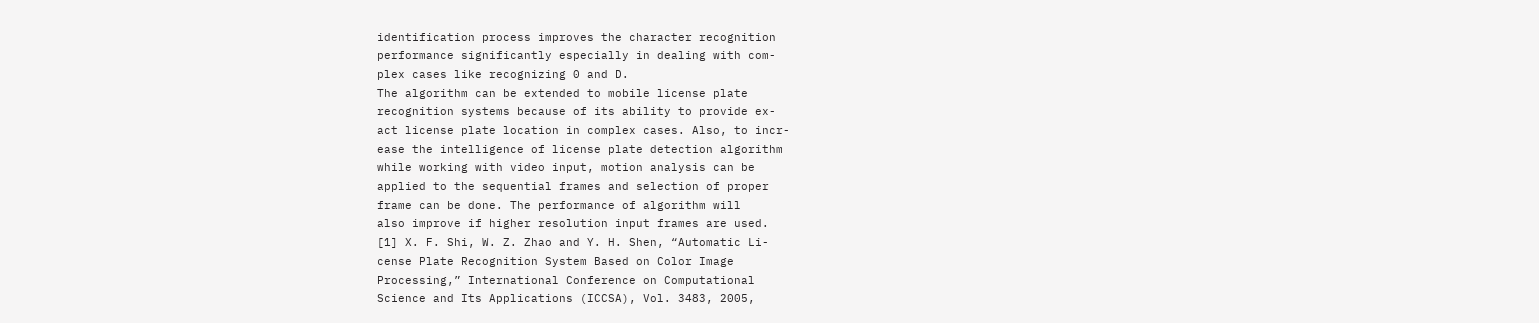identification process improves the character recognition
performance significantly especially in dealing with com-
plex cases like recognizing 0 and D.
The algorithm can be extended to mobile license plate
recognition systems because of its ability to provide ex-
act license plate location in complex cases. Also, to incr-
ease the intelligence of license plate detection algorithm
while working with video input, motion analysis can be
applied to the sequential frames and selection of proper
frame can be done. The performance of algorithm will
also improve if higher resolution input frames are used.
[1] X. F. Shi, W. Z. Zhao and Y. H. Shen, “Automatic Li-
cense Plate Recognition System Based on Color Image
Processing,” International Conference on Computational
Science and Its Applications (ICCSA), Vol. 3483, 2005,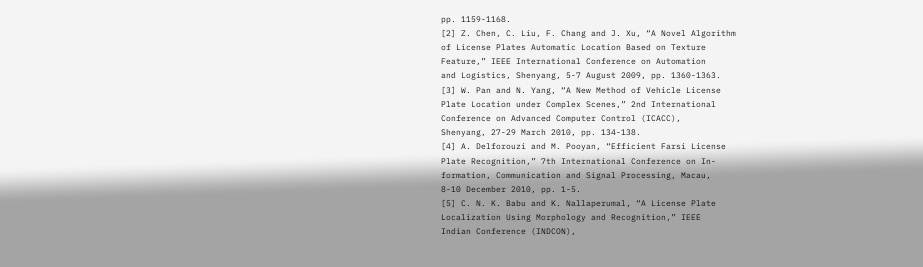pp. 1159-1168.
[2] Z. Chen, C. Liu, F. Chang and J. Xu, “A Novel Algorithm
of License Plates Automatic Location Based on Texture
Feature,” IEEE International Conference on Automation
and Logistics, Shenyang, 5-7 August 2009, pp. 1360-1363.
[3] W. Pan and N. Yang, “A New Method of Vehicle License
Plate Location under Complex Scenes,” 2nd International
Conference on Advanced Computer Control (ICACC),
Shenyang, 27-29 March 2010, pp. 134-138.
[4] A. Delforouzi and M. Pooyan, “Efficient Farsi License
Plate Recognition,” 7th International Conference on In-
formation, Communication and Signal Processing, Macau,
8-10 December 2010, pp. 1-5.
[5] C. N. K. Babu and K. Nallaperumal, “A License Plate
Localization Using Morphology and Recognition,” IEEE
Indian Conference (INDCON),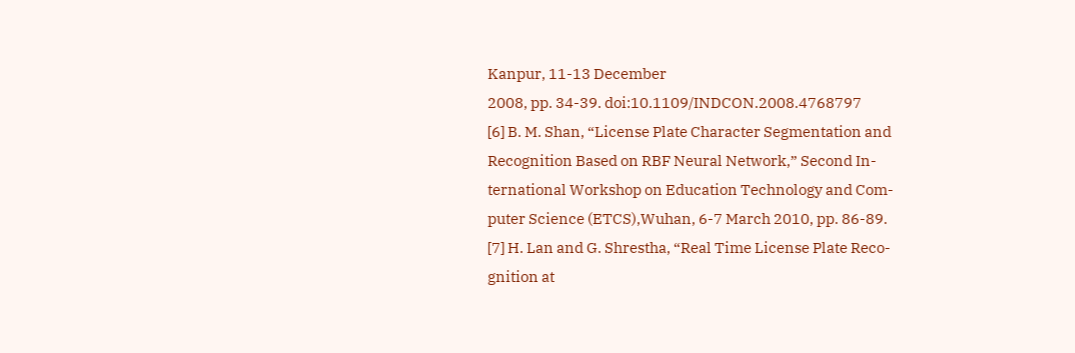Kanpur, 11-13 December
2008, pp. 34-39. doi:10.1109/INDCON.2008.4768797
[6] B. M. Shan, “License Plate Character Segmentation and
Recognition Based on RBF Neural Network,” Second In-
ternational Workshop on Education Technology and Com-
puter Science (ETCS),Wuhan, 6-7 March 2010, pp. 86-89.
[7] H. Lan and G. Shrestha, “Real Time License Plate Reco-
gnition at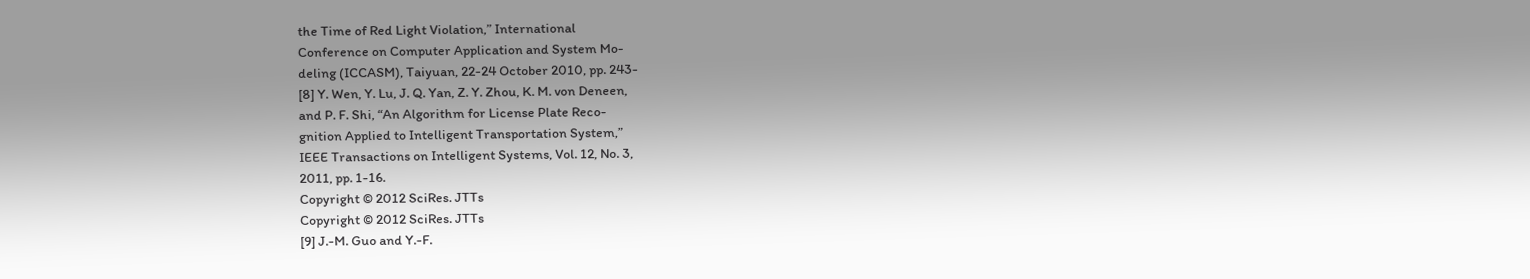the Time of Red Light Violation,” International
Conference on Computer Application and System Mo-
deling (ICCASM), Taiyuan, 22-24 October 2010, pp. 243-
[8] Y. Wen, Y. Lu, J. Q. Yan, Z. Y. Zhou, K. M. von Deneen,
and P. F. Shi, “An Algorithm for License Plate Reco-
gnition Applied to Intelligent Transportation System,”
IEEE Transactions on Intelligent Systems, Vol. 12, No. 3,
2011, pp. 1-16.
Copyright © 2012 SciRes. JTTs
Copyright © 2012 SciRes. JTTs
[9] J.-M. Guo and Y.-F.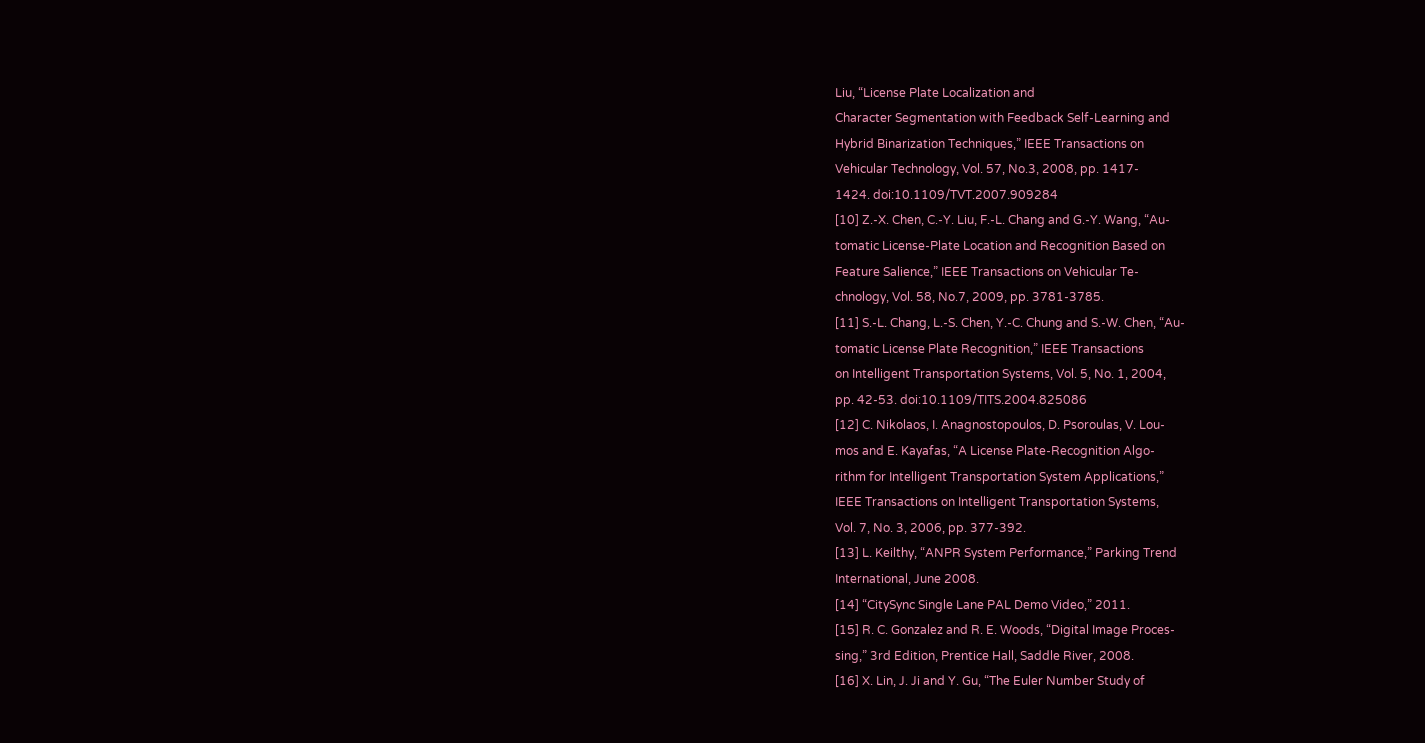Liu, “License Plate Localization and
Character Segmentation with Feedback Self-Learning and
Hybrid Binarization Techniques,” IEEE Transactions on
Vehicular Technology, Vol. 57, No.3, 2008, pp. 1417-
1424. doi:10.1109/TVT.2007.909284
[10] Z.-X. Chen, C.-Y. Liu, F.-L. Chang and G.-Y. Wang, “Au-
tomatic License-Plate Location and Recognition Based on
Feature Salience,” IEEE Transactions on Vehicular Te-
chnology, Vol. 58, No.7, 2009, pp. 3781-3785.
[11] S.-L. Chang, L.-S. Chen, Y.-C. Chung and S.-W. Chen, “Au-
tomatic License Plate Recognition,” IEEE Transactions
on Intelligent Transportation Systems, Vol. 5, No. 1, 2004,
pp. 42-53. doi:10.1109/TITS.2004.825086
[12] C. Nikolaos, I. Anagnostopoulos, D. Psoroulas, V. Lou-
mos and E. Kayafas, “A License Plate-Recognition Algo-
rithm for Intelligent Transportation System Applications,”
IEEE Transactions on Intelligent Transportation Systems,
Vol. 7, No. 3, 2006, pp. 377-392.
[13] L. Keilthy, “ANPR System Performance,” Parking Trend
International, June 2008.
[14] “CitySync Single Lane PAL Demo Video,” 2011.
[15] R. C. Gonzalez and R. E. Woods, “Digital Image Proces-
sing,” 3rd Edition, Prentice Hall, Saddle River, 2008.
[16] X. Lin, J. Ji and Y. Gu, “The Euler Number Study of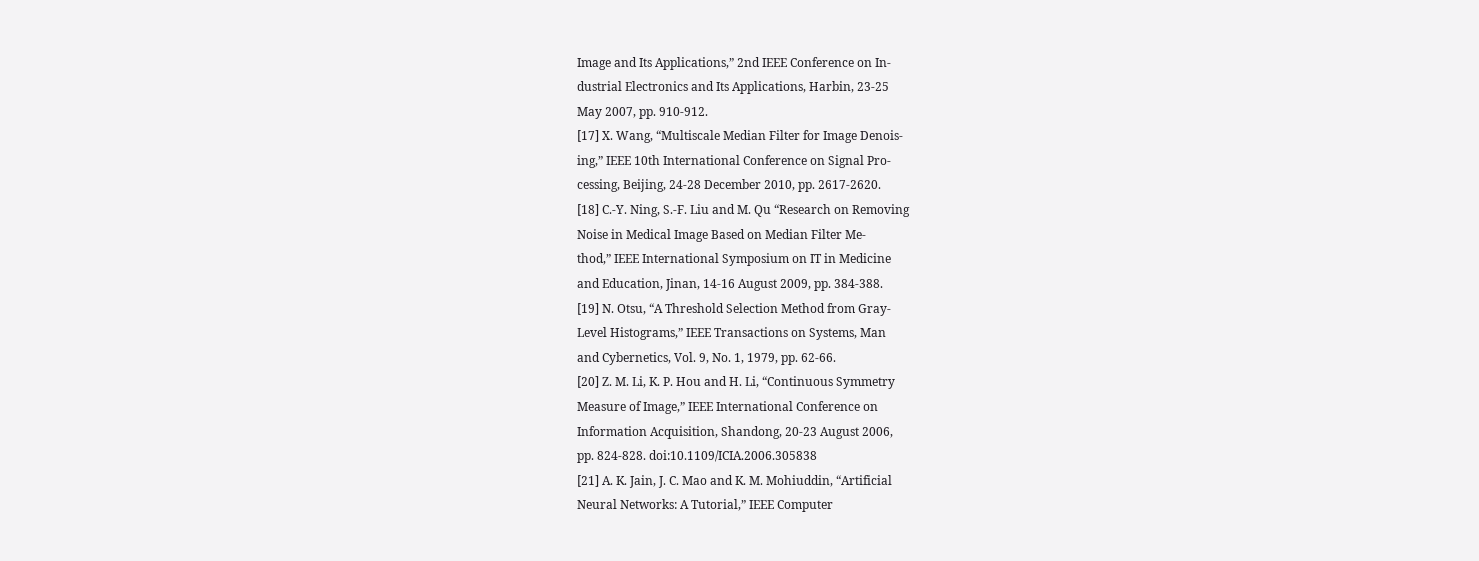Image and Its Applications,” 2nd IEEE Conference on In-
dustrial Electronics and Its Applications, Harbin, 23-25
May 2007, pp. 910-912.
[17] X. Wang, “Multiscale Median Filter for Image Denois-
ing,” IEEE 10th International Conference on Signal Pro-
cessing, Beijing, 24-28 December 2010, pp. 2617-2620.
[18] C.-Y. Ning, S.-F. Liu and M. Qu “Research on Removing
Noise in Medical Image Based on Median Filter Me-
thod,” IEEE International Symposium on IT in Medicine
and Education, Jinan, 14-16 August 2009, pp. 384-388.
[19] N. Otsu, “A Threshold Selection Method from Gray-
Level Histograms,” IEEE Transactions on Systems, Man
and Cybernetics, Vol. 9, No. 1, 1979, pp. 62-66.
[20] Z. M. Li, K. P. Hou and H. Li, “Continuous Symmetry
Measure of Image,” IEEE International Conference on
Information Acquisition, Shandong, 20-23 August 2006,
pp. 824-828. doi:10.1109/ICIA.2006.305838
[21] A. K. Jain, J. C. Mao and K. M. Mohiuddin, “Artificial
Neural Networks: A Tutorial,” IEEE Computer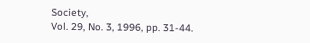Society,
Vol. 29, No. 3, 1996, pp. 31-44.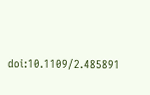doi:10.1109/2.485891